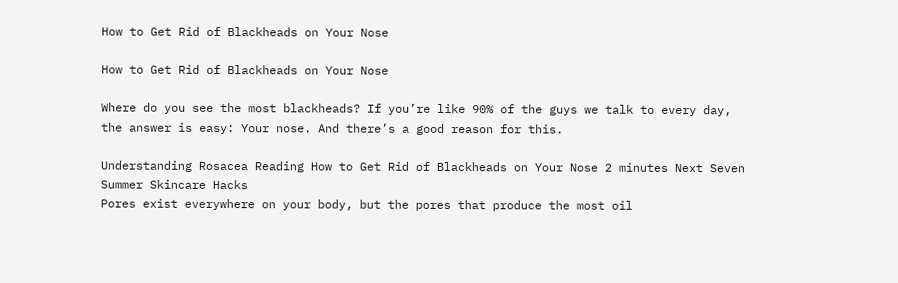How to Get Rid of Blackheads on Your Nose

How to Get Rid of Blackheads on Your Nose

Where do you see the most blackheads? If you’re like 90% of the guys we talk to every day, the answer is easy: Your nose. And there’s a good reason for this.

Understanding Rosacea Reading How to Get Rid of Blackheads on Your Nose 2 minutes Next Seven Summer Skincare Hacks
Pores exist everywhere on your body, but the pores that produce the most oil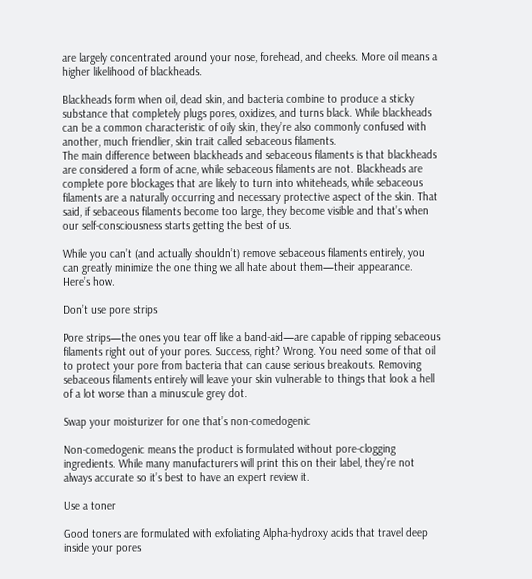are largely concentrated around your nose, forehead, and cheeks. More oil means a higher likelihood of blackheads.

Blackheads form when oil, dead skin, and bacteria combine to produce a sticky substance that completely plugs pores, oxidizes, and turns black. While blackheads can be a common characteristic of oily skin, they’re also commonly confused with another, much friendlier, skin trait called sebaceous filaments.
The main difference between blackheads and sebaceous filaments is that blackheads are considered a form of acne, while sebaceous filaments are not. Blackheads are complete pore blockages that are likely to turn into whiteheads, while sebaceous filaments are a naturally occurring and necessary protective aspect of the skin. That said, if sebaceous filaments become too large, they become visible and that’s when our self-consciousness starts getting the best of us.

While you can’t (and actually shouldn’t) remove sebaceous filaments entirely, you can greatly minimize the one thing we all hate about them—their appearance.
Here’s how.

Don’t use pore strips

Pore strips—the ones you tear off like a band-aid—are capable of ripping sebaceous filaments right out of your pores. Success, right? Wrong. You need some of that oil to protect your pore from bacteria that can cause serious breakouts. Removing sebaceous filaments entirely will leave your skin vulnerable to things that look a hell of a lot worse than a minuscule grey dot.

Swap your moisturizer for one that’s non-comedogenic

Non-comedogenic means the product is formulated without pore-clogging ingredients. While many manufacturers will print this on their label, they’re not always accurate so it’s best to have an expert review it.

Use a toner

Good toners are formulated with exfoliating Alpha-hydroxy acids that travel deep inside your pores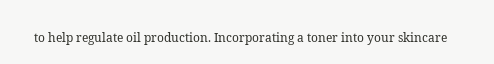to help regulate oil production. Incorporating a toner into your skincare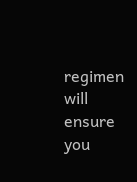regimen will ensure you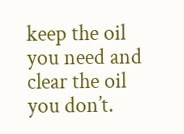keep the oil you need and clear the oil you don’t.